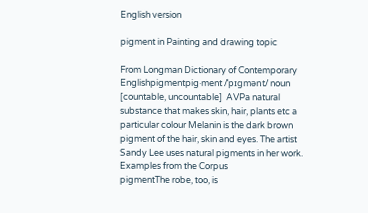English version

pigment in Painting and drawing topic

From Longman Dictionary of Contemporary Englishpigmentpig‧ment /ˈpɪɡmənt/ noun [countable, uncountable]  AVPa natural substance that makes skin, hair, plants etc a particular colour Melanin is the dark brown pigment of the hair, skin and eyes. The artist Sandy Lee uses natural pigments in her work.
Examples from the Corpus
pigmentThe robe, too, is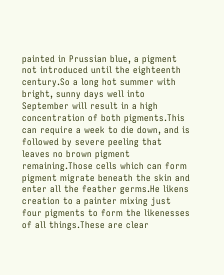painted in Prussian blue, a pigment not introduced until the eighteenth century.So a long hot summer with bright, sunny days well into September will result in a high concentration of both pigments.This can require a week to die down, and is followed by severe peeling that leaves no brown pigment remaining.Those cells which can form pigment migrate beneath the skin and enter all the feather germs.He likens creation to a painter mixing just four pigments to form the likenesses of all things.These are clear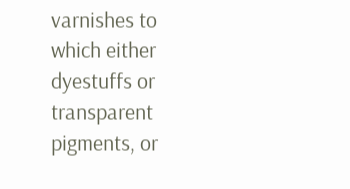varnishes to which either dyestuffs or transparent pigments, or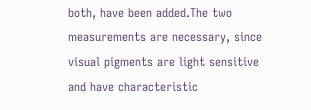both, have been added.The two measurements are necessary, since visual pigments are light sensitive and have characteristic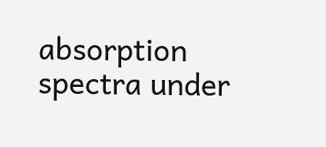absorption spectra under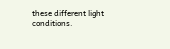these different light conditions.